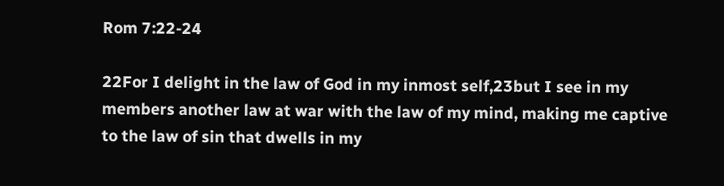Rom 7:22-24

22For I delight in the law of God in my inmost self,23but I see in my members another law at war with the law of my mind, making me captive to the law of sin that dwells in my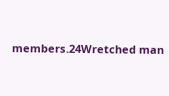members.24Wretched man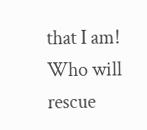that I am! Who will rescue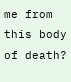me from this body of death?